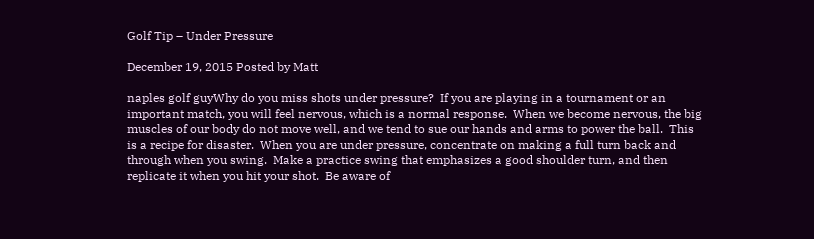Golf Tip – Under Pressure

December 19, 2015 Posted by Matt

naples golf guyWhy do you miss shots under pressure?  If you are playing in a tournament or an important match, you will feel nervous, which is a normal response.  When we become nervous, the big muscles of our body do not move well, and we tend to sue our hands and arms to power the ball.  This is a recipe for disaster.  When you are under pressure, concentrate on making a full turn back and through when you swing.  Make a practice swing that emphasizes a good shoulder turn, and then replicate it when you hit your shot.  Be aware of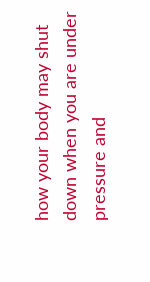how your body may shut down when you are under pressure and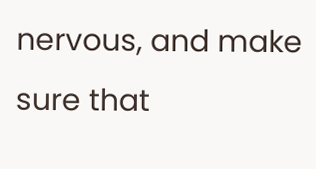nervous, and make sure that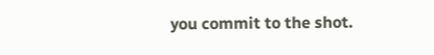you commit to the shot.